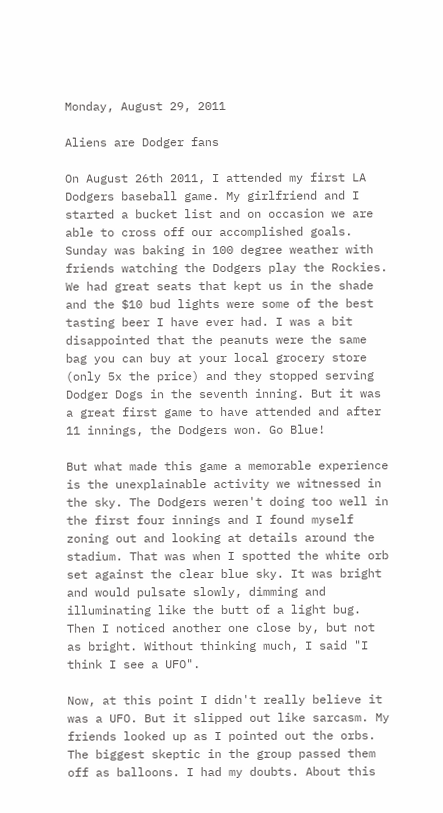Monday, August 29, 2011

Aliens are Dodger fans

On August 26th 2011, I attended my first LA Dodgers baseball game. My girlfriend and I started a bucket list and on occasion we are able to cross off our accomplished goals. Sunday was baking in 100 degree weather with friends watching the Dodgers play the Rockies. We had great seats that kept us in the shade and the $10 bud lights were some of the best tasting beer I have ever had. I was a bit disappointed that the peanuts were the same bag you can buy at your local grocery store (only 5x the price) and they stopped serving Dodger Dogs in the seventh inning. But it was a great first game to have attended and after 11 innings, the Dodgers won. Go Blue!

But what made this game a memorable experience is the unexplainable activity we witnessed in the sky. The Dodgers weren't doing too well in the first four innings and I found myself zoning out and looking at details around the stadium. That was when I spotted the white orb set against the clear blue sky. It was bright and would pulsate slowly, dimming and illuminating like the butt of a light bug. Then I noticed another one close by, but not as bright. Without thinking much, I said "I think I see a UFO".

Now, at this point I didn't really believe it was a UFO. But it slipped out like sarcasm. My friends looked up as I pointed out the orbs. The biggest skeptic in the group passed them off as balloons. I had my doubts. About this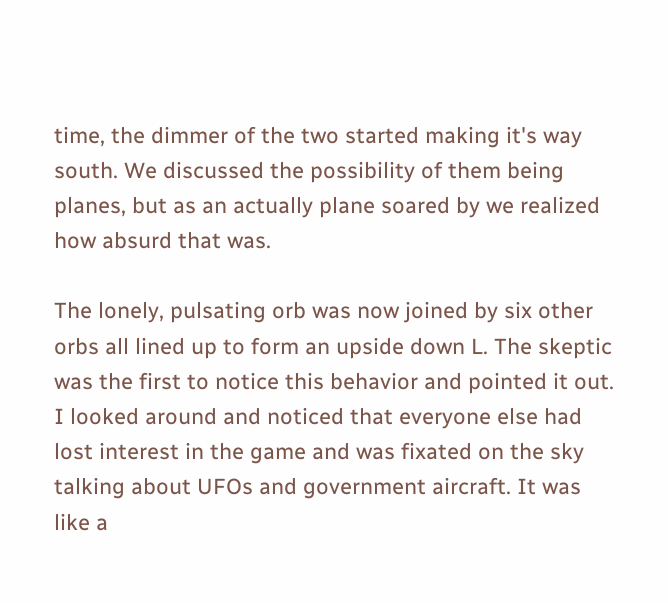time, the dimmer of the two started making it's way south. We discussed the possibility of them being planes, but as an actually plane soared by we realized how absurd that was.

The lonely, pulsating orb was now joined by six other orbs all lined up to form an upside down L. The skeptic was the first to notice this behavior and pointed it out. I looked around and noticed that everyone else had lost interest in the game and was fixated on the sky talking about UFOs and government aircraft. It was like a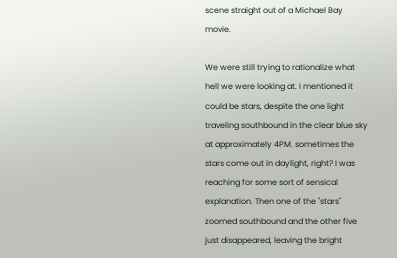scene straight out of a Michael Bay movie.

We were still trying to rationalize what hell we were looking at. I mentioned it could be stars, despite the one light traveling southbound in the clear blue sky at approximately 4PM. sometimes the stars come out in daylight, right? I was reaching for some sort of sensical explanation. Then one of the "stars" zoomed southbound and the other five just disappeared, leaving the bright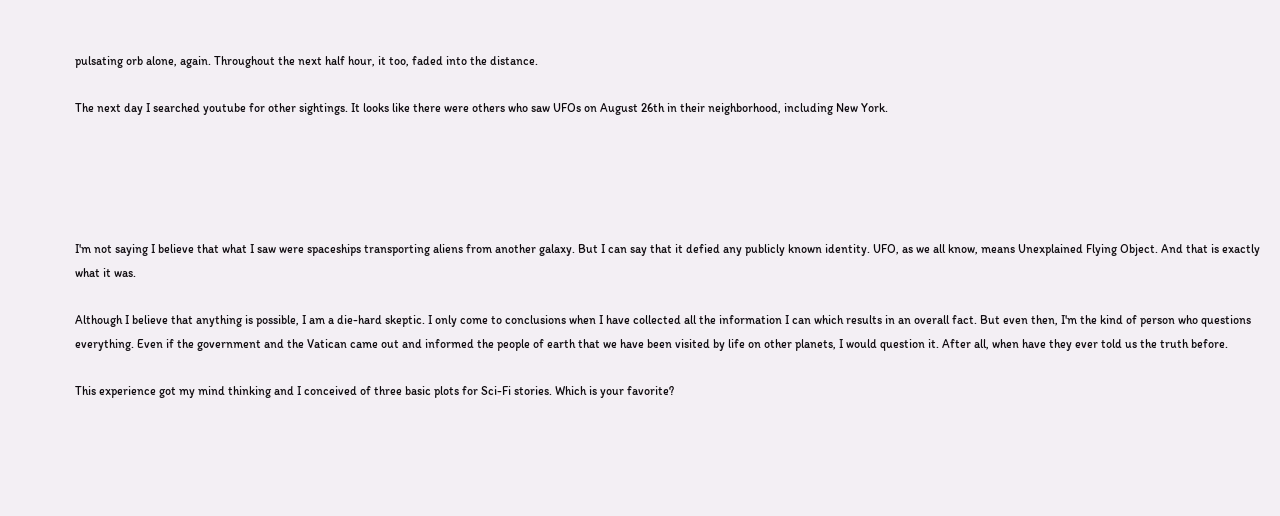pulsating orb alone, again. Throughout the next half hour, it too, faded into the distance.

The next day I searched youtube for other sightings. It looks like there were others who saw UFOs on August 26th in their neighborhood, including New York.





I'm not saying I believe that what I saw were spaceships transporting aliens from another galaxy. But I can say that it defied any publicly known identity. UFO, as we all know, means Unexplained Flying Object. And that is exactly what it was.

Although I believe that anything is possible, I am a die-hard skeptic. I only come to conclusions when I have collected all the information I can which results in an overall fact. But even then, I'm the kind of person who questions everything. Even if the government and the Vatican came out and informed the people of earth that we have been visited by life on other planets, I would question it. After all, when have they ever told us the truth before.

This experience got my mind thinking and I conceived of three basic plots for Sci-Fi stories. Which is your favorite?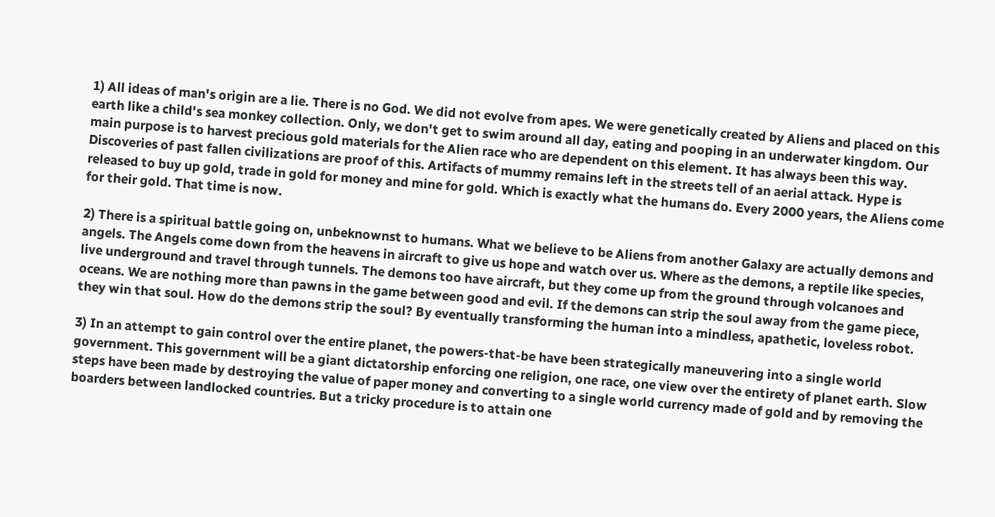1) All ideas of man's origin are a lie. There is no God. We did not evolve from apes. We were genetically created by Aliens and placed on this earth like a child's sea monkey collection. Only, we don't get to swim around all day, eating and pooping in an underwater kingdom. Our main purpose is to harvest precious gold materials for the Alien race who are dependent on this element. It has always been this way. Discoveries of past fallen civilizations are proof of this. Artifacts of mummy remains left in the streets tell of an aerial attack. Hype is released to buy up gold, trade in gold for money and mine for gold. Which is exactly what the humans do. Every 2000 years, the Aliens come for their gold. That time is now.

2) There is a spiritual battle going on, unbeknownst to humans. What we believe to be Aliens from another Galaxy are actually demons and angels. The Angels come down from the heavens in aircraft to give us hope and watch over us. Where as the demons, a reptile like species, live underground and travel through tunnels. The demons too have aircraft, but they come up from the ground through volcanoes and oceans. We are nothing more than pawns in the game between good and evil. If the demons can strip the soul away from the game piece, they win that soul. How do the demons strip the soul? By eventually transforming the human into a mindless, apathetic, loveless robot.

3) In an attempt to gain control over the entire planet, the powers-that-be have been strategically maneuvering into a single world government. This government will be a giant dictatorship enforcing one religion, one race, one view over the entirety of planet earth. Slow steps have been made by destroying the value of paper money and converting to a single world currency made of gold and by removing the boarders between landlocked countries. But a tricky procedure is to attain one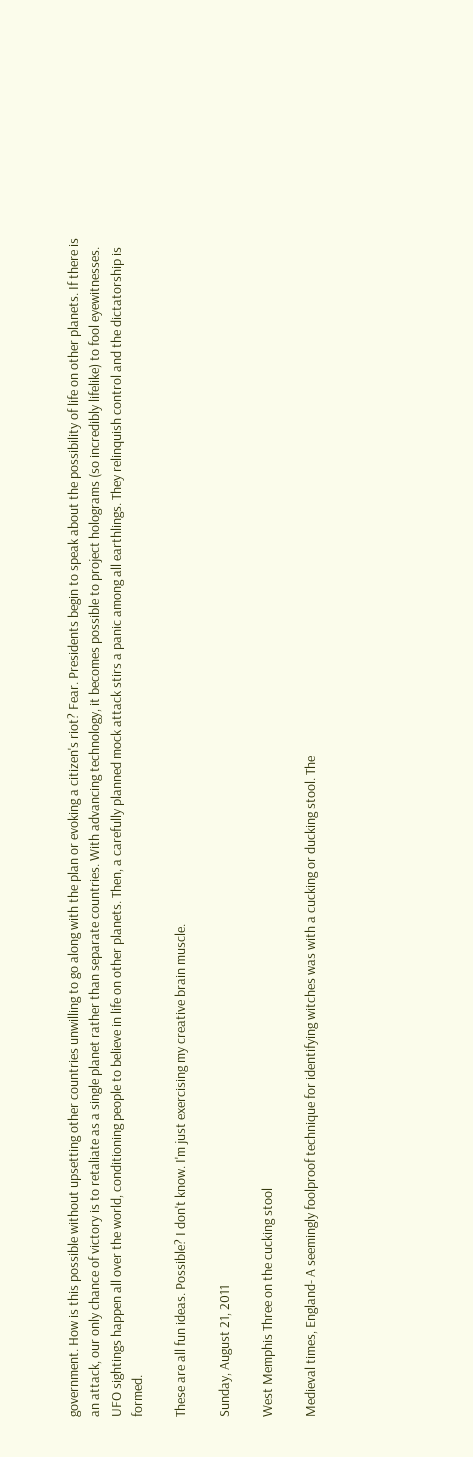government. How is this possible without upsetting other countries unwilling to go along with the plan or evoking a citizen's riot? Fear. Presidents begin to speak about the possibility of life on other planets. If there is an attack, our only chance of victory is to retaliate as a single planet rather than separate countries. With advancing technology, it becomes possible to project holograms (so incredibly lifelike) to fool eyewitnesses. UFO sightings happen all over the world, conditioning people to believe in life on other planets. Then, a carefully planned mock attack stirs a panic among all earthlings. They relinquish control and the dictatorship is formed.

These are all fun ideas. Possible? I don't know. I'm just exercising my creative brain muscle.

Sunday, August 21, 2011

West Memphis Three on the cucking stool

Medieval times, England- A seemingly foolproof technique for identifying witches was with a cucking or ducking stool. The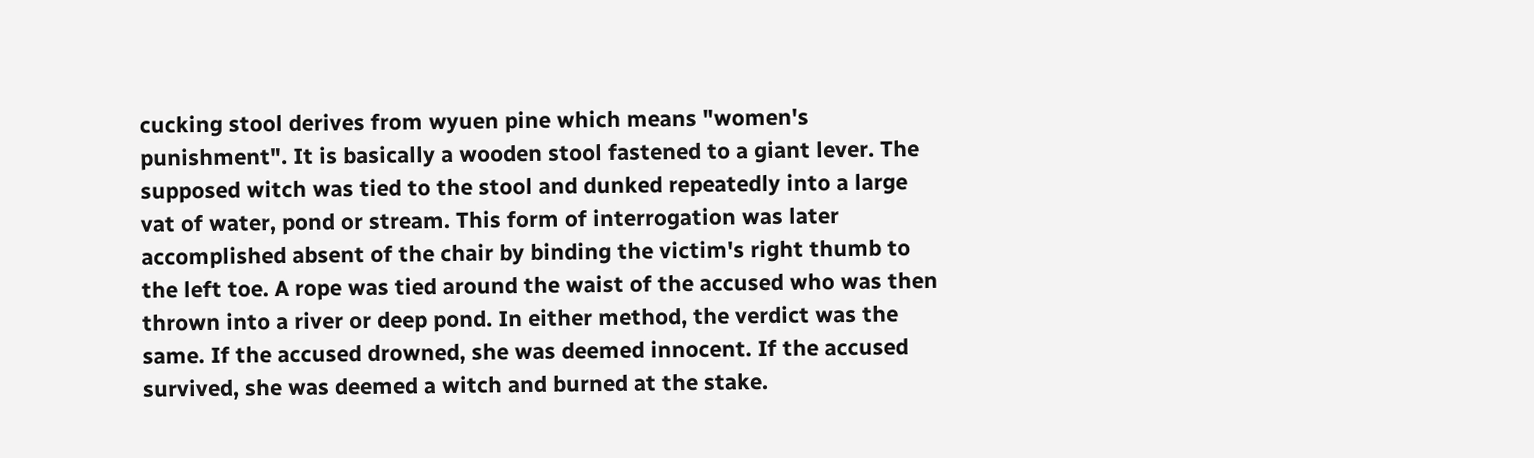cucking stool derives from wyuen pine which means "women's punishment". It is basically a wooden stool fastened to a giant lever. The supposed witch was tied to the stool and dunked repeatedly into a large vat of water, pond or stream. This form of interrogation was later accomplished absent of the chair by binding the victim's right thumb to the left toe. A rope was tied around the waist of the accused who was then thrown into a river or deep pond. In either method, the verdict was the same. If the accused drowned, she was deemed innocent. If the accused survived, she was deemed a witch and burned at the stake.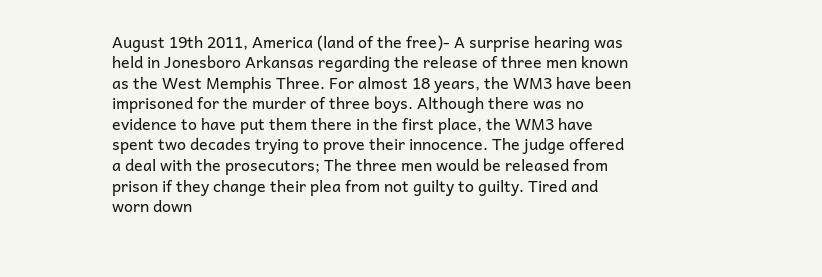August 19th 2011, America (land of the free)- A surprise hearing was held in Jonesboro Arkansas regarding the release of three men known as the West Memphis Three. For almost 18 years, the WM3 have been imprisoned for the murder of three boys. Although there was no evidence to have put them there in the first place, the WM3 have spent two decades trying to prove their innocence. The judge offered a deal with the prosecutors; The three men would be released from prison if they change their plea from not guilty to guilty. Tired and worn down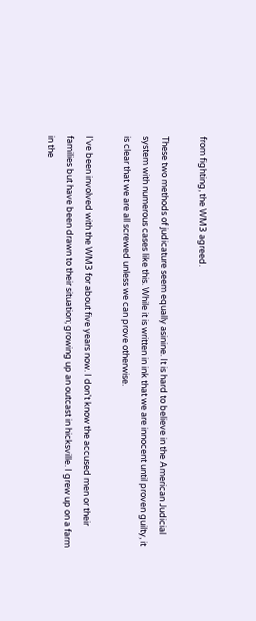from fighting, the WM3 agreed.

These two methods of judicature seem equally asinine. It is hard to believe in the American Judicial system with numerous cases like this. While it is written in ink that we are innocent until proven guilty, it is clear that we are all screwed unless we can prove otherwise.

I've been involved with the WM3 for about five years now. I don't know the accused men or their families but have been drawn to their situation; growing up an outcast in hicksville. I grew up on a farm in the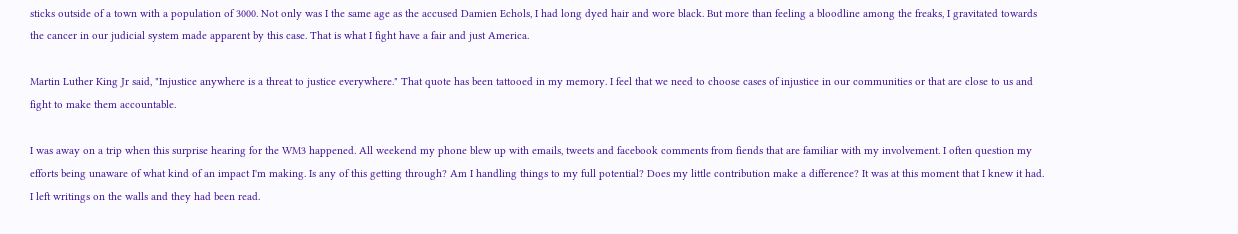sticks outside of a town with a population of 3000. Not only was I the same age as the accused Damien Echols, I had long dyed hair and wore black. But more than feeling a bloodline among the freaks, I gravitated towards the cancer in our judicial system made apparent by this case. That is what I fight have a fair and just America.

Martin Luther King Jr said, "Injustice anywhere is a threat to justice everywhere." That quote has been tattooed in my memory. I feel that we need to choose cases of injustice in our communities or that are close to us and fight to make them accountable.

I was away on a trip when this surprise hearing for the WM3 happened. All weekend my phone blew up with emails, tweets and facebook comments from fiends that are familiar with my involvement. I often question my efforts being unaware of what kind of an impact I'm making. Is any of this getting through? Am I handling things to my full potential? Does my little contribution make a difference? It was at this moment that I knew it had. I left writings on the walls and they had been read.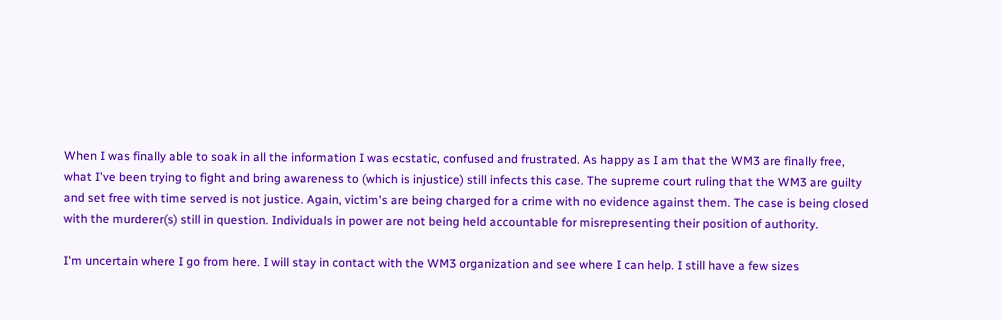When I was finally able to soak in all the information I was ecstatic, confused and frustrated. As happy as I am that the WM3 are finally free, what I've been trying to fight and bring awareness to (which is injustice) still infects this case. The supreme court ruling that the WM3 are guilty and set free with time served is not justice. Again, victim's are being charged for a crime with no evidence against them. The case is being closed with the murderer(s) still in question. Individuals in power are not being held accountable for misrepresenting their position of authority.

I'm uncertain where I go from here. I will stay in contact with the WM3 organization and see where I can help. I still have a few sizes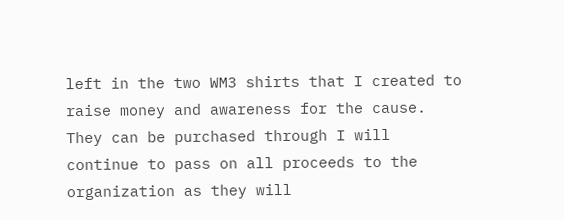left in the two WM3 shirts that I created to raise money and awareness for the cause. They can be purchased through I will continue to pass on all proceeds to the organization as they will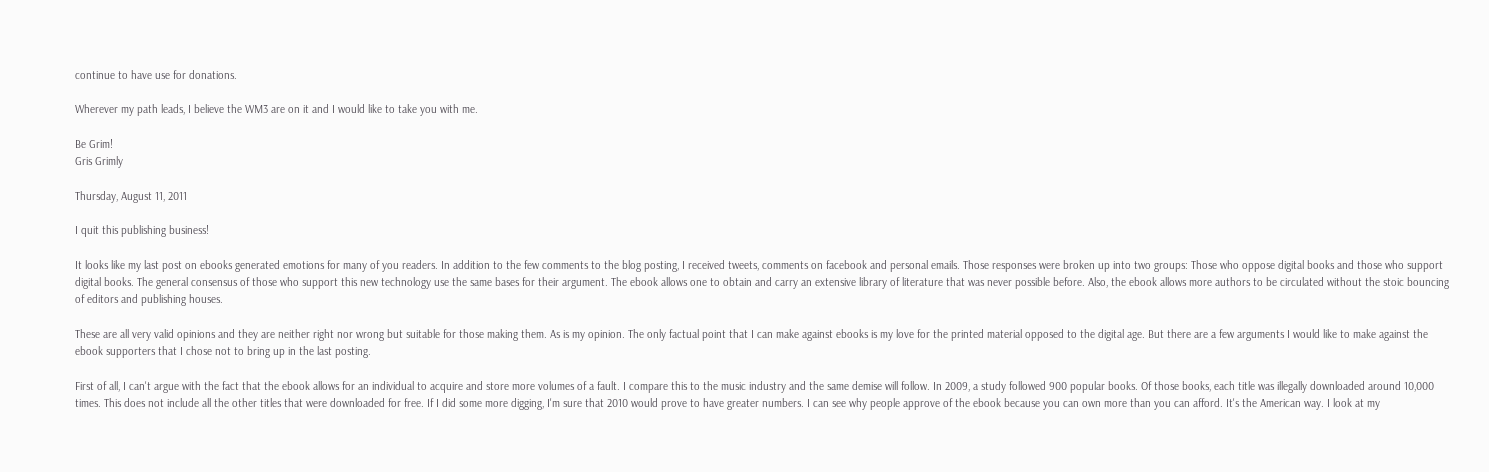continue to have use for donations.

Wherever my path leads, I believe the WM3 are on it and I would like to take you with me.

Be Grim!
Gris Grimly

Thursday, August 11, 2011

I quit this publishing business!

It looks like my last post on ebooks generated emotions for many of you readers. In addition to the few comments to the blog posting, I received tweets, comments on facebook and personal emails. Those responses were broken up into two groups: Those who oppose digital books and those who support digital books. The general consensus of those who support this new technology use the same bases for their argument. The ebook allows one to obtain and carry an extensive library of literature that was never possible before. Also, the ebook allows more authors to be circulated without the stoic bouncing of editors and publishing houses.

These are all very valid opinions and they are neither right nor wrong but suitable for those making them. As is my opinion. The only factual point that I can make against ebooks is my love for the printed material opposed to the digital age. But there are a few arguments I would like to make against the ebook supporters that I chose not to bring up in the last posting.

First of all, I can't argue with the fact that the ebook allows for an individual to acquire and store more volumes of a fault. I compare this to the music industry and the same demise will follow. In 2009, a study followed 900 popular books. Of those books, each title was illegally downloaded around 10,000 times. This does not include all the other titles that were downloaded for free. If I did some more digging, I'm sure that 2010 would prove to have greater numbers. I can see why people approve of the ebook because you can own more than you can afford. It's the American way. I look at my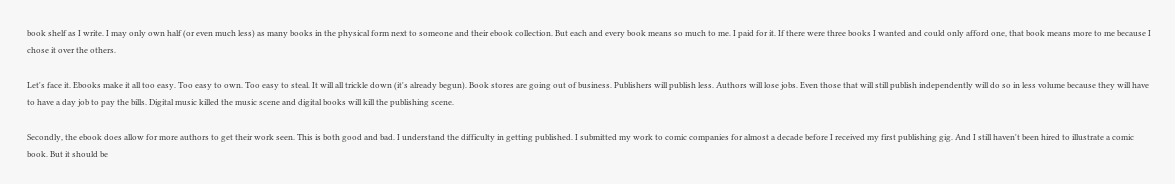book shelf as I write. I may only own half (or even much less) as many books in the physical form next to someone and their ebook collection. But each and every book means so much to me. I paid for it. If there were three books I wanted and could only afford one, that book means more to me because I chose it over the others.

Let's face it. Ebooks make it all too easy. Too easy to own. Too easy to steal. It will all trickle down (it's already begun). Book stores are going out of business. Publishers will publish less. Authors will lose jobs. Even those that will still publish independently will do so in less volume because they will have to have a day job to pay the bills. Digital music killed the music scene and digital books will kill the publishing scene.

Secondly, the ebook does allow for more authors to get their work seen. This is both good and bad. I understand the difficulty in getting published. I submitted my work to comic companies for almost a decade before I received my first publishing gig. And I still haven't been hired to illustrate a comic book. But it should be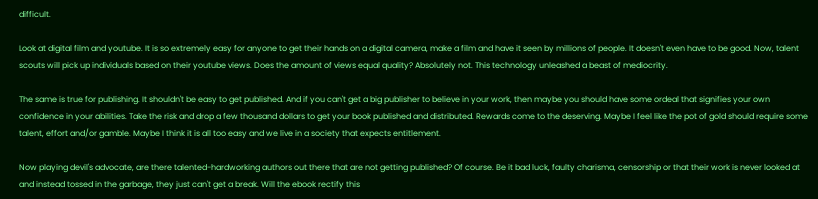difficult.

Look at digital film and youtube. It is so extremely easy for anyone to get their hands on a digital camera, make a film and have it seen by millions of people. It doesn't even have to be good. Now, talent scouts will pick up individuals based on their youtube views. Does the amount of views equal quality? Absolutely not. This technology unleashed a beast of mediocrity.

The same is true for publishing. It shouldn't be easy to get published. And if you can't get a big publisher to believe in your work, then maybe you should have some ordeal that signifies your own confidence in your abilities. Take the risk and drop a few thousand dollars to get your book published and distributed. Rewards come to the deserving. Maybe I feel like the pot of gold should require some talent, effort and/or gamble. Maybe I think it is all too easy and we live in a society that expects entitlement.

Now playing devil's advocate, are there talented-hardworking authors out there that are not getting published? Of course. Be it bad luck, faulty charisma, censorship or that their work is never looked at and instead tossed in the garbage, they just can't get a break. Will the ebook rectify this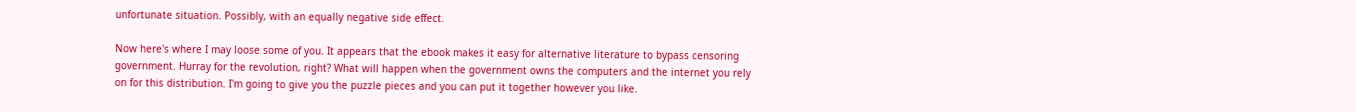unfortunate situation. Possibly, with an equally negative side effect.

Now here's where I may loose some of you. It appears that the ebook makes it easy for alternative literature to bypass censoring government. Hurray for the revolution, right? What will happen when the government owns the computers and the internet you rely on for this distribution. I'm going to give you the puzzle pieces and you can put it together however you like.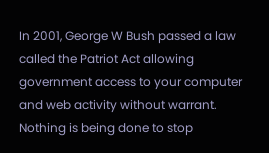In 2001, George W Bush passed a law called the Patriot Act allowing government access to your computer and web activity without warrant. Nothing is being done to stop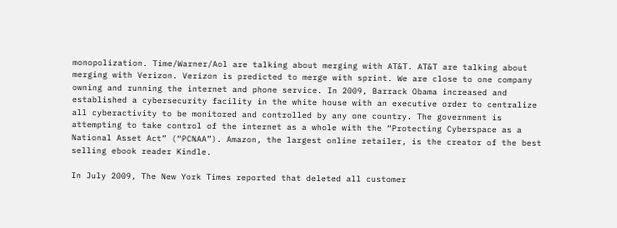monopolization. Time/Warner/Aol are talking about merging with AT&T. AT&T are talking about merging with Verizon. Verizon is predicted to merge with sprint. We are close to one company owning and running the internet and phone service. In 2009, Barrack Obama increased and established a cybersecurity facility in the white house with an executive order to centralize all cyberactivity to be monitored and controlled by any one country. The government is attempting to take control of the internet as a whole with the “Protecting Cyberspace as a National Asset Act” (“PCNAA”). Amazon, the largest online retailer, is the creator of the best selling ebook reader Kindle.

In July 2009, The New York Times reported that deleted all customer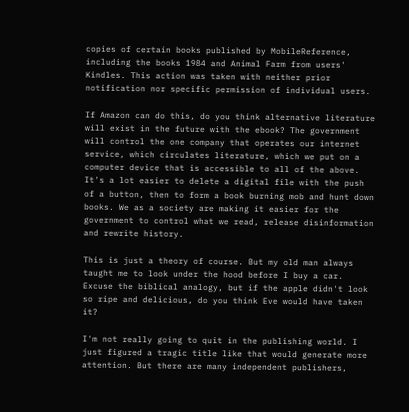copies of certain books published by MobileReference, including the books 1984 and Animal Farm from users' Kindles. This action was taken with neither prior notification nor specific permission of individual users.

If Amazon can do this, do you think alternative literature will exist in the future with the ebook? The government will control the one company that operates our internet service, which circulates literature, which we put on a computer device that is accessible to all of the above. It's a lot easier to delete a digital file with the push of a button, then to form a book burning mob and hunt down books. We as a society are making it easier for the government to control what we read, release disinformation and rewrite history.

This is just a theory of course. But my old man always taught me to look under the hood before I buy a car. Excuse the biblical analogy, but if the apple didn't look so ripe and delicious, do you think Eve would have taken it?

I'm not really going to quit in the publishing world. I just figured a tragic title like that would generate more attention. But there are many independent publishers,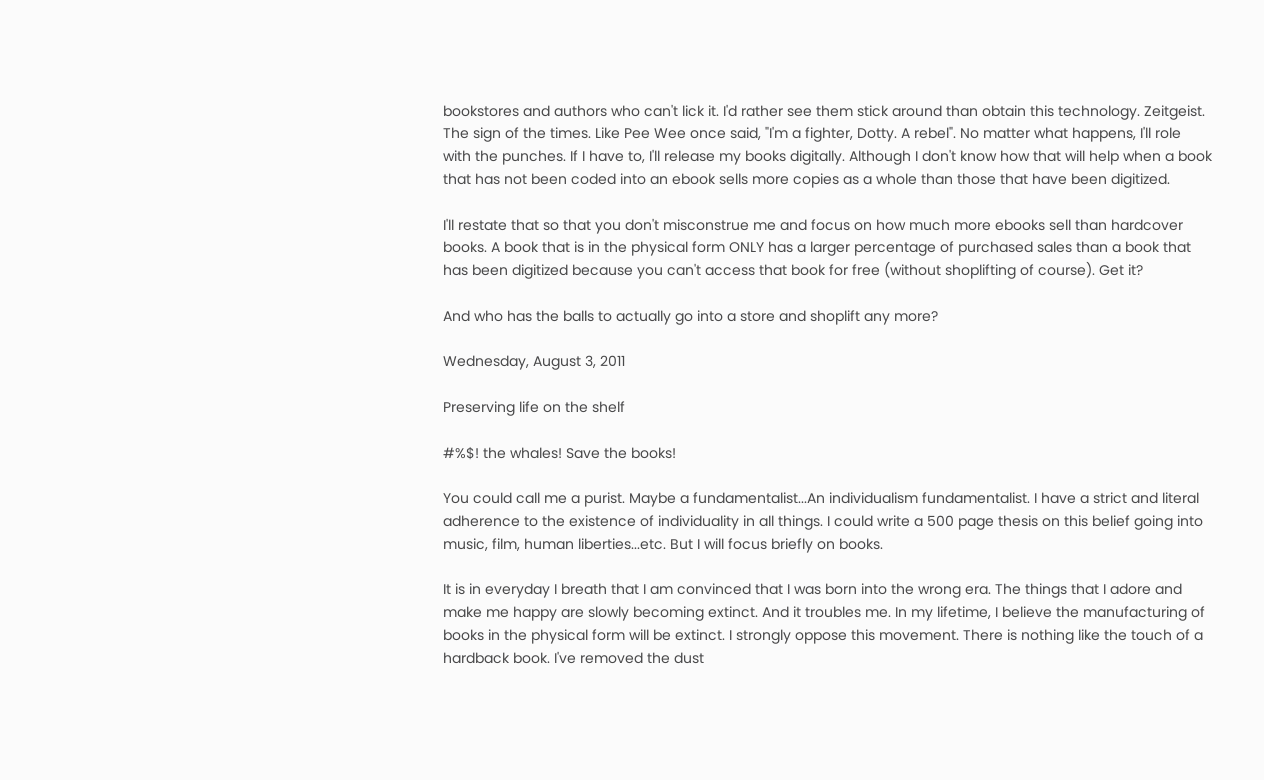bookstores and authors who can't lick it. I'd rather see them stick around than obtain this technology. Zeitgeist. The sign of the times. Like Pee Wee once said, "I'm a fighter, Dotty. A rebel". No matter what happens, I'll role with the punches. If I have to, I'll release my books digitally. Although I don't know how that will help when a book that has not been coded into an ebook sells more copies as a whole than those that have been digitized.

I'll restate that so that you don't misconstrue me and focus on how much more ebooks sell than hardcover books. A book that is in the physical form ONLY has a larger percentage of purchased sales than a book that has been digitized because you can't access that book for free (without shoplifting of course). Get it?

And who has the balls to actually go into a store and shoplift any more?

Wednesday, August 3, 2011

Preserving life on the shelf

#%$! the whales! Save the books!

You could call me a purist. Maybe a fundamentalist...An individualism fundamentalist. I have a strict and literal adherence to the existence of individuality in all things. I could write a 500 page thesis on this belief going into music, film, human liberties...etc. But I will focus briefly on books.

It is in everyday I breath that I am convinced that I was born into the wrong era. The things that I adore and make me happy are slowly becoming extinct. And it troubles me. In my lifetime, I believe the manufacturing of books in the physical form will be extinct. I strongly oppose this movement. There is nothing like the touch of a hardback book. I've removed the dust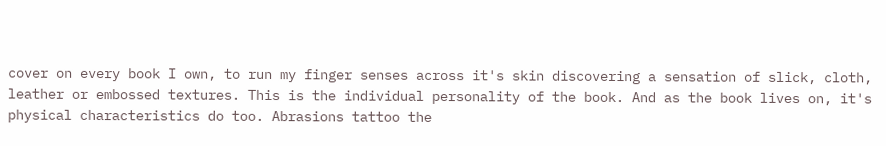cover on every book I own, to run my finger senses across it's skin discovering a sensation of slick, cloth, leather or embossed textures. This is the individual personality of the book. And as the book lives on, it's physical characteristics do too. Abrasions tattoo the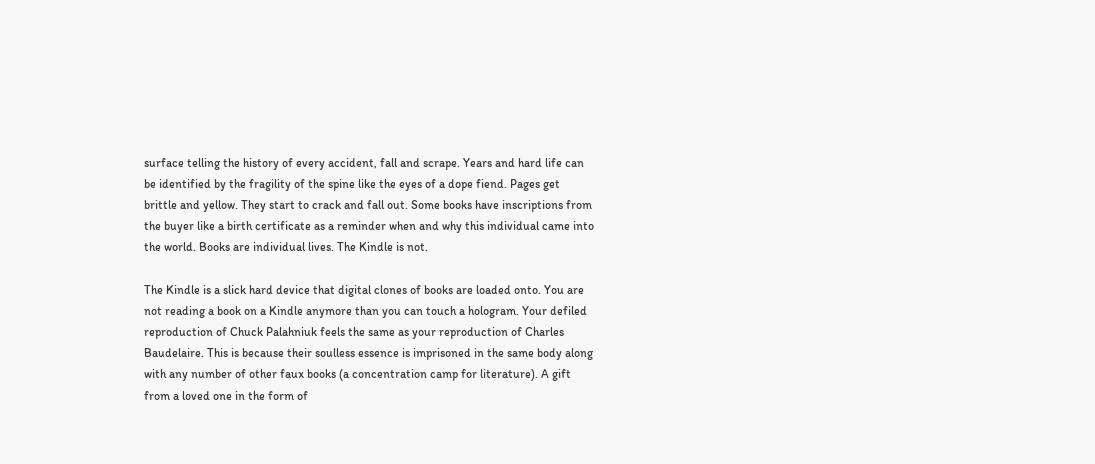surface telling the history of every accident, fall and scrape. Years and hard life can be identified by the fragility of the spine like the eyes of a dope fiend. Pages get brittle and yellow. They start to crack and fall out. Some books have inscriptions from the buyer like a birth certificate as a reminder when and why this individual came into the world. Books are individual lives. The Kindle is not.

The Kindle is a slick hard device that digital clones of books are loaded onto. You are not reading a book on a Kindle anymore than you can touch a hologram. Your defiled reproduction of Chuck Palahniuk feels the same as your reproduction of Charles Baudelaire. This is because their soulless essence is imprisoned in the same body along with any number of other faux books (a concentration camp for literature). A gift from a loved one in the form of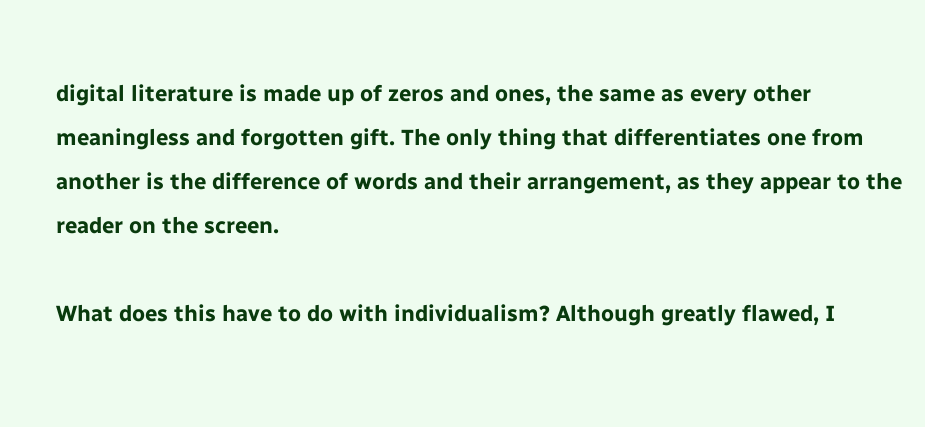digital literature is made up of zeros and ones, the same as every other meaningless and forgotten gift. The only thing that differentiates one from another is the difference of words and their arrangement, as they appear to the reader on the screen.

What does this have to do with individualism? Although greatly flawed, I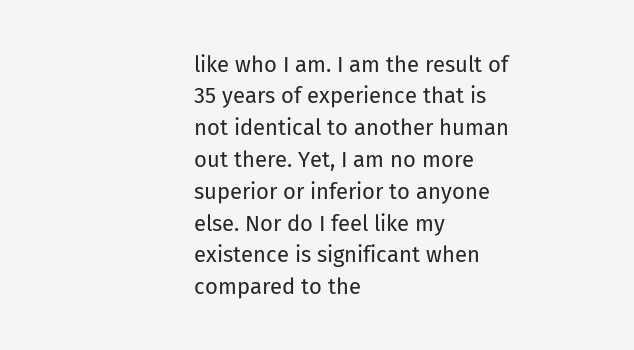like who I am. I am the result of 35 years of experience that is not identical to another human out there. Yet, I am no more superior or inferior to anyone else. Nor do I feel like my existence is significant when compared to the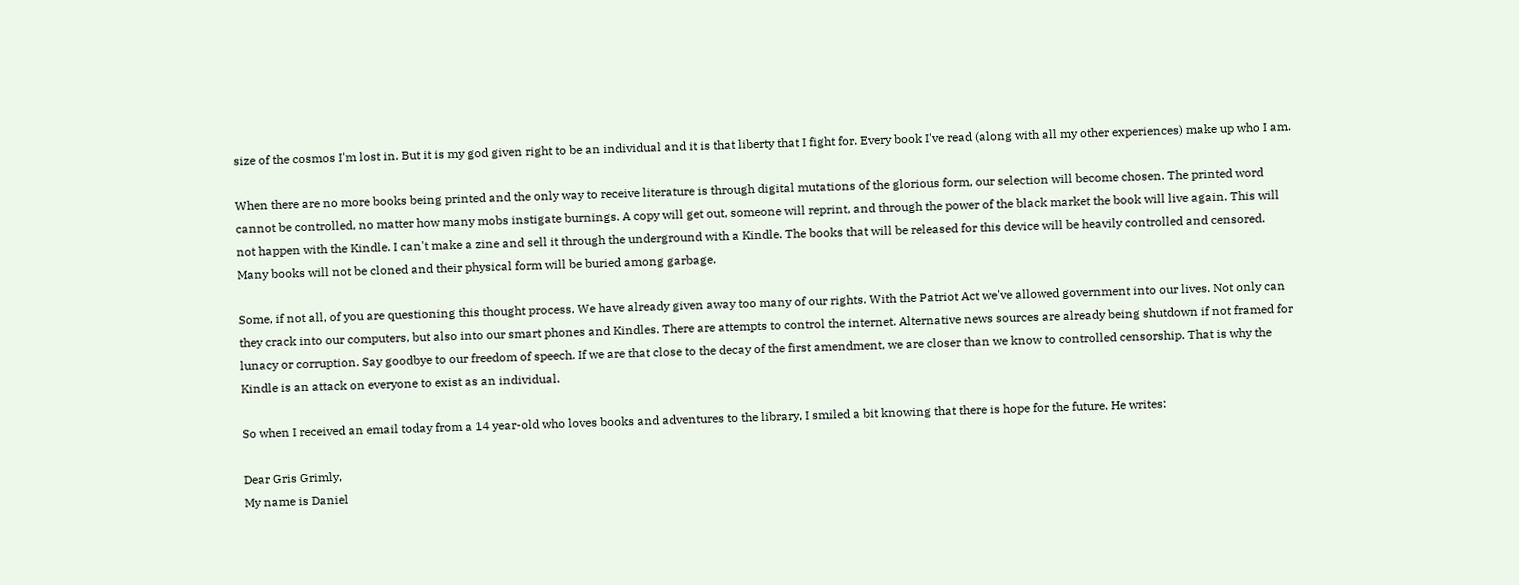size of the cosmos I'm lost in. But it is my god given right to be an individual and it is that liberty that I fight for. Every book I've read (along with all my other experiences) make up who I am.

When there are no more books being printed and the only way to receive literature is through digital mutations of the glorious form, our selection will become chosen. The printed word cannot be controlled, no matter how many mobs instigate burnings. A copy will get out, someone will reprint, and through the power of the black market the book will live again. This will not happen with the Kindle. I can't make a zine and sell it through the underground with a Kindle. The books that will be released for this device will be heavily controlled and censored. Many books will not be cloned and their physical form will be buried among garbage.

Some, if not all, of you are questioning this thought process. We have already given away too many of our rights. With the Patriot Act we've allowed government into our lives. Not only can they crack into our computers, but also into our smart phones and Kindles. There are attempts to control the internet. Alternative news sources are already being shutdown if not framed for lunacy or corruption. Say goodbye to our freedom of speech. If we are that close to the decay of the first amendment, we are closer than we know to controlled censorship. That is why the Kindle is an attack on everyone to exist as an individual.

So when I received an email today from a 14 year-old who loves books and adventures to the library, I smiled a bit knowing that there is hope for the future. He writes:

Dear Gris Grimly,
My name is Daniel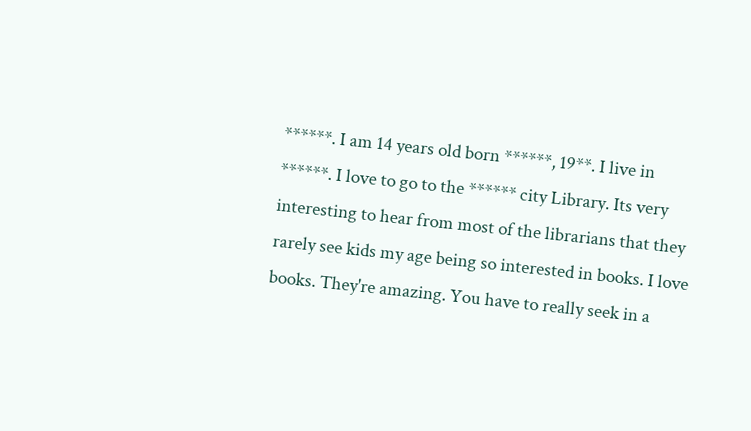******. I am 14 years old born ******, 19**. I live in ******. I love to go to the ****** city Library. Its very interesting to hear from most of the librarians that they rarely see kids my age being so interested in books. I love books. They're amazing. You have to really seek in a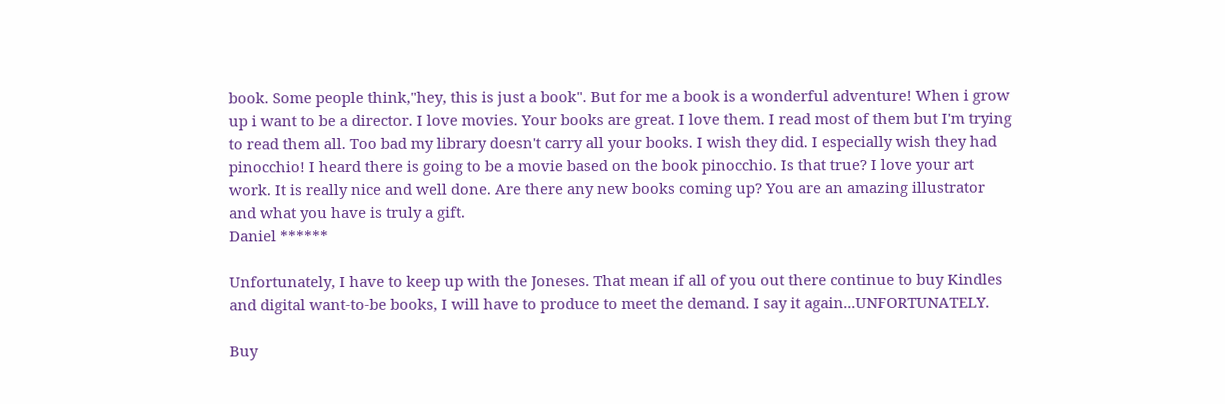book. Some people think,"hey, this is just a book". But for me a book is a wonderful adventure! When i grow up i want to be a director. I love movies. Your books are great. I love them. I read most of them but I'm trying to read them all. Too bad my library doesn't carry all your books. I wish they did. I especially wish they had pinocchio! I heard there is going to be a movie based on the book pinocchio. Is that true? I love your art work. It is really nice and well done. Are there any new books coming up? You are an amazing illustrator and what you have is truly a gift.
Daniel ******

Unfortunately, I have to keep up with the Joneses. That mean if all of you out there continue to buy Kindles and digital want-to-be books, I will have to produce to meet the demand. I say it again...UNFORTUNATELY.

Buy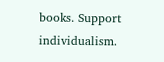books. Support individualism.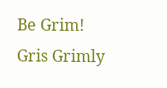Be Grim!
Gris Grimly